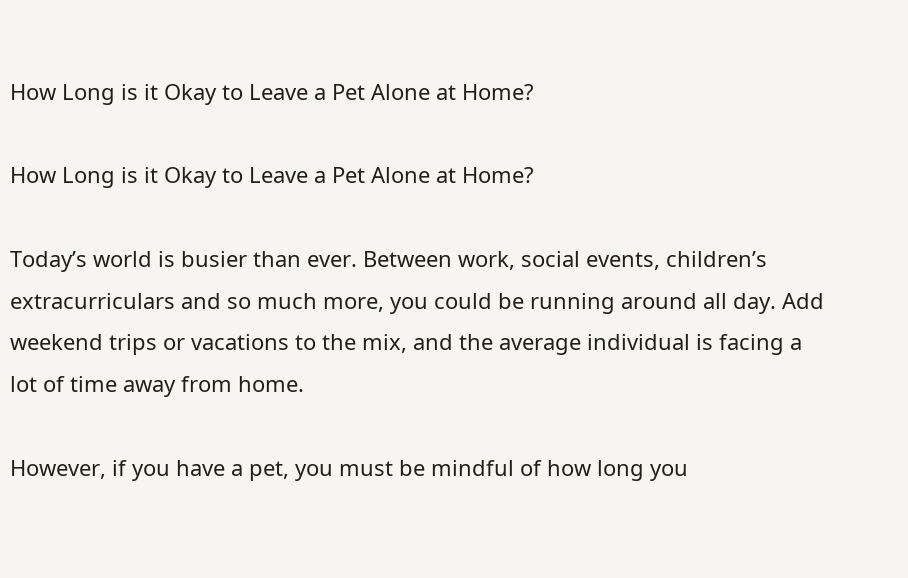How Long is it Okay to Leave a Pet Alone at Home?

How Long is it Okay to Leave a Pet Alone at Home?

Today’s world is busier than ever. Between work, social events, children’s extracurriculars and so much more, you could be running around all day. Add weekend trips or vacations to the mix, and the average individual is facing a lot of time away from home.

However, if you have a pet, you must be mindful of how long you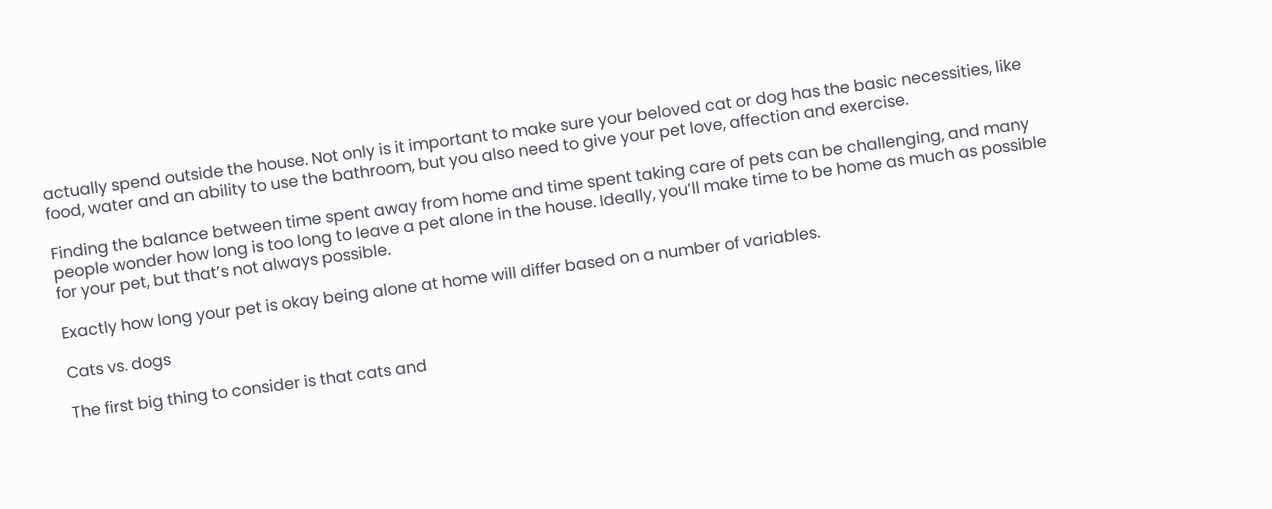actually spend outside the house. Not only is it important to make sure your beloved cat or dog has the basic necessities, like food, water and an ability to use the bathroom, but you also need to give your pet love, affection and exercise.

Finding the balance between time spent away from home and time spent taking care of pets can be challenging, and many people wonder how long is too long to leave a pet alone in the house. Ideally, you’ll make time to be home as much as possible for your pet, but that’s not always possible.

Exactly how long your pet is okay being alone at home will differ based on a number of variables.

Cats vs. dogs

The first big thing to consider is that cats and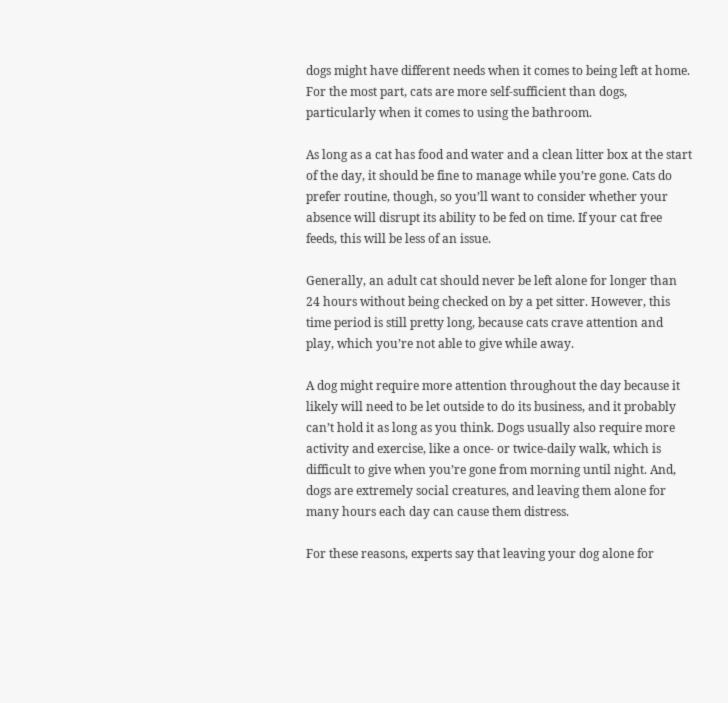dogs might have different needs when it comes to being left at home. For the most part, cats are more self-sufficient than dogs, particularly when it comes to using the bathroom.

As long as a cat has food and water and a clean litter box at the start of the day, it should be fine to manage while you’re gone. Cats do prefer routine, though, so you’ll want to consider whether your absence will disrupt its ability to be fed on time. If your cat free feeds, this will be less of an issue.

Generally, an adult cat should never be left alone for longer than 24 hours without being checked on by a pet sitter. However, this time period is still pretty long, because cats crave attention and play, which you’re not able to give while away.

A dog might require more attention throughout the day because it likely will need to be let outside to do its business, and it probably can’t hold it as long as you think. Dogs usually also require more activity and exercise, like a once- or twice-daily walk, which is difficult to give when you’re gone from morning until night. And, dogs are extremely social creatures, and leaving them alone for many hours each day can cause them distress.

For these reasons, experts say that leaving your dog alone for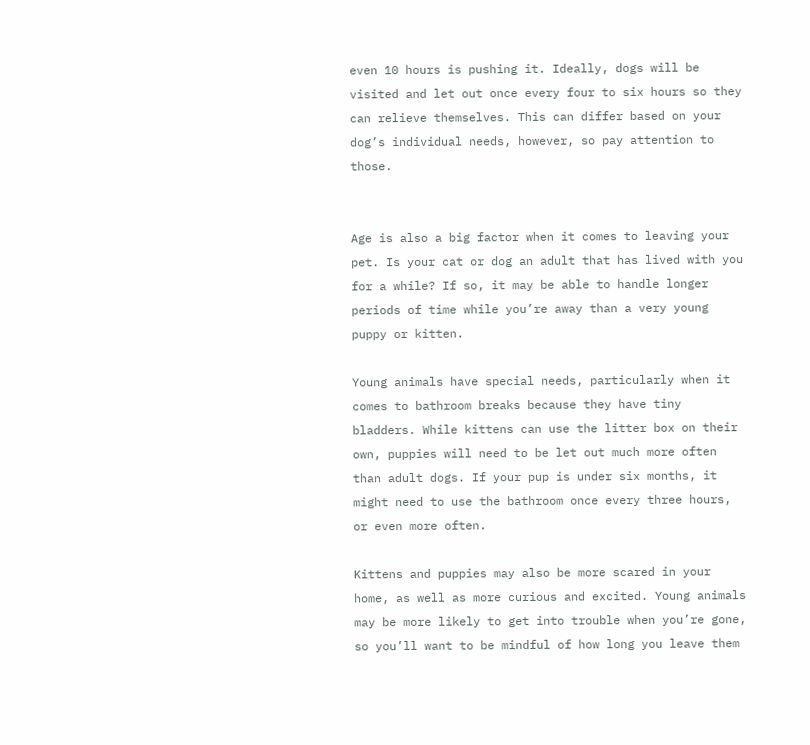even 10 hours is pushing it. Ideally, dogs will be visited and let out once every four to six hours so they can relieve themselves. This can differ based on your dog’s individual needs, however, so pay attention to those.


Age is also a big factor when it comes to leaving your pet. Is your cat or dog an adult that has lived with you for a while? If so, it may be able to handle longer periods of time while you’re away than a very young puppy or kitten.

Young animals have special needs, particularly when it comes to bathroom breaks because they have tiny bladders. While kittens can use the litter box on their own, puppies will need to be let out much more often than adult dogs. If your pup is under six months, it might need to use the bathroom once every three hours, or even more often.

Kittens and puppies may also be more scared in your home, as well as more curious and excited. Young animals may be more likely to get into trouble when you’re gone, so you’ll want to be mindful of how long you leave them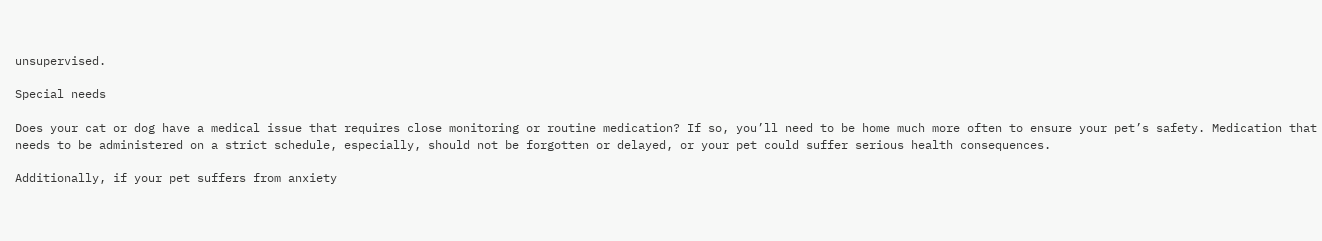unsupervised.

Special needs

Does your cat or dog have a medical issue that requires close monitoring or routine medication? If so, you’ll need to be home much more often to ensure your pet’s safety. Medication that needs to be administered on a strict schedule, especially, should not be forgotten or delayed, or your pet could suffer serious health consequences.

Additionally, if your pet suffers from anxiety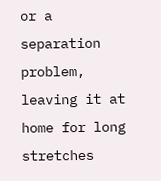or a separation problem, leaving it at home for long stretches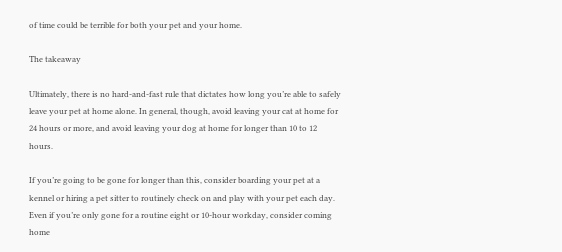of time could be terrible for both your pet and your home.

The takeaway

Ultimately, there is no hard-and-fast rule that dictates how long you’re able to safely leave your pet at home alone. In general, though, avoid leaving your cat at home for 24 hours or more, and avoid leaving your dog at home for longer than 10 to 12 hours.

If you’re going to be gone for longer than this, consider boarding your pet at a kennel or hiring a pet sitter to routinely check on and play with your pet each day. Even if you’re only gone for a routine eight or 10-hour workday, consider coming home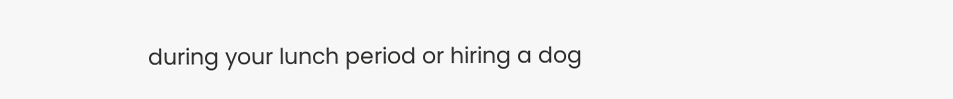during your lunch period or hiring a dog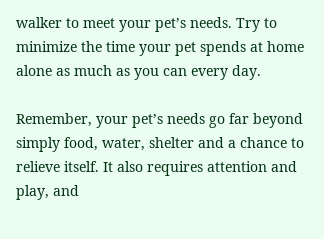walker to meet your pet’s needs. Try to minimize the time your pet spends at home alone as much as you can every day.

Remember, your pet’s needs go far beyond simply food, water, shelter and a chance to relieve itself. It also requires attention and play, and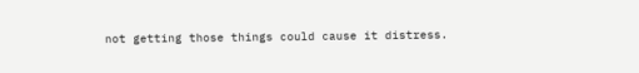not getting those things could cause it distress.